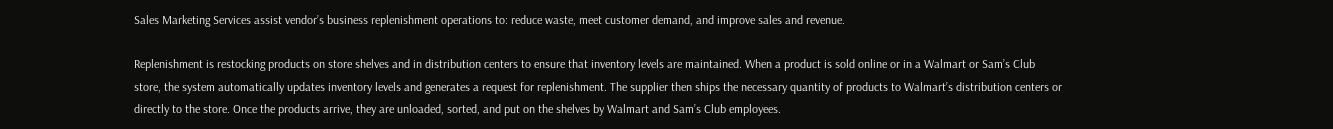Sales Marketing Services assist vendor’s business replenishment operations to: reduce waste, meet customer demand, and improve sales and revenue.

Replenishment is restocking products on store shelves and in distribution centers to ensure that inventory levels are maintained. When a product is sold online or in a Walmart or Sam’s Club store, the system automatically updates inventory levels and generates a request for replenishment. The supplier then ships the necessary quantity of products to Walmart’s distribution centers or directly to the store. Once the products arrive, they are unloaded, sorted, and put on the shelves by Walmart and Sam’s Club employees.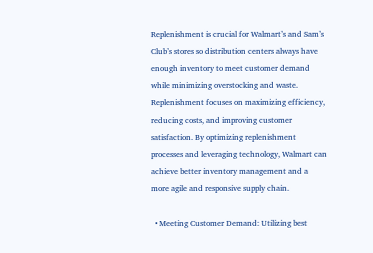Replenishment is crucial for Walmart’s and Sam’s Club’s stores so distribution centers always have enough inventory to meet customer demand while minimizing overstocking and waste. Replenishment focuses on maximizing efficiency, reducing costs, and improving customer satisfaction. By optimizing replenishment processes and leveraging technology, Walmart can achieve better inventory management and a more agile and responsive supply chain.

  • Meeting Customer Demand: Utilizing best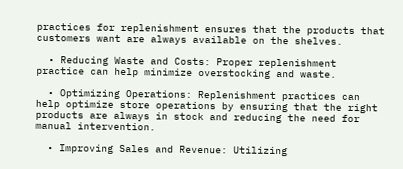practices for replenishment ensures that the products that customers want are always available on the shelves.

  • Reducing Waste and Costs: Proper replenishment practice can help minimize overstocking and waste.

  • Optimizing Operations: Replenishment practices can help optimize store operations by ensuring that the right products are always in stock and reducing the need for manual intervention.

  • Improving Sales and Revenue: Utilizing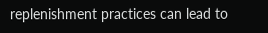replenishment practices can lead to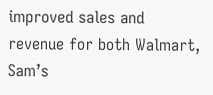improved sales and revenue for both Walmart, Sam’s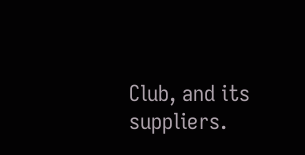Club, and its suppliers.